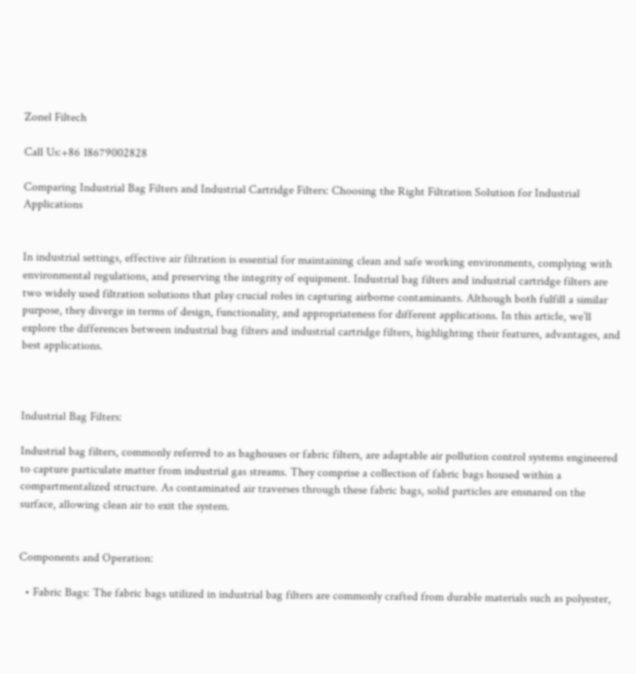Zonel Filtech

Call Us:+86 18679002828

Comparing Industrial Bag Filters and Industrial Cartridge Filters: Choosing the Right Filtration Solution for Industrial Applications


In industrial settings, effective air filtration is essential for maintaining clean and safe working environments, complying with environmental regulations, and preserving the integrity of equipment. Industrial bag filters and industrial cartridge filters are two widely used filtration solutions that play crucial roles in capturing airborne contaminants. Although both fulfill a similar purpose, they diverge in terms of design, functionality, and appropriateness for different applications. In this article, we’ll explore the differences between industrial bag filters and industrial cartridge filters, highlighting their features, advantages, and best applications.



Industrial Bag Filters:

Industrial bag filters, commonly referred to as baghouses or fabric filters, are adaptable air pollution control systems engineered to capture particulate matter from industrial gas streams. They comprise a collection of fabric bags housed within a compartmentalized structure. As contaminated air traverses through these fabric bags, solid particles are ensnared on the surface, allowing clean air to exit the system.


Components and Operation:

  • Fabric Bags: The fabric bags utilized in industrial bag filters are commonly crafted from durable materials such as polyester,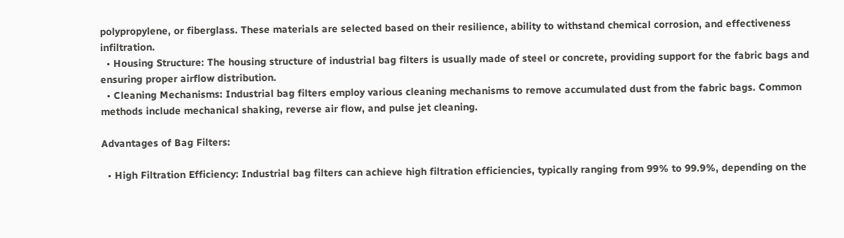polypropylene, or fiberglass. These materials are selected based on their resilience, ability to withstand chemical corrosion, and effectiveness infiltration.
  • Housing Structure: The housing structure of industrial bag filters is usually made of steel or concrete, providing support for the fabric bags and ensuring proper airflow distribution.
  • Cleaning Mechanisms: Industrial bag filters employ various cleaning mechanisms to remove accumulated dust from the fabric bags. Common methods include mechanical shaking, reverse air flow, and pulse jet cleaning.

Advantages of Bag Filters:

  • High Filtration Efficiency: Industrial bag filters can achieve high filtration efficiencies, typically ranging from 99% to 99.9%, depending on the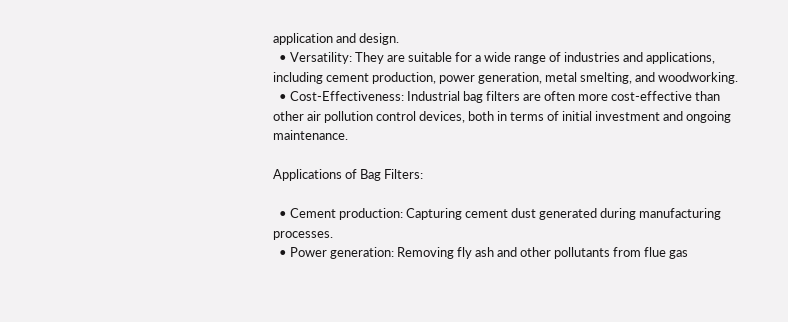application and design.
  • Versatility: They are suitable for a wide range of industries and applications, including cement production, power generation, metal smelting, and woodworking.
  • Cost-Effectiveness: Industrial bag filters are often more cost-effective than other air pollution control devices, both in terms of initial investment and ongoing maintenance.

Applications of Bag Filters:

  • Cement production: Capturing cement dust generated during manufacturing processes.
  • Power generation: Removing fly ash and other pollutants from flue gas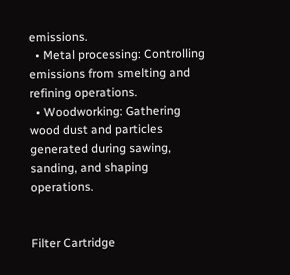emissions.
  • Metal processing: Controlling emissions from smelting and refining operations.
  • Woodworking: Gathering wood dust and particles generated during sawing, sanding, and shaping operations.


Filter Cartridge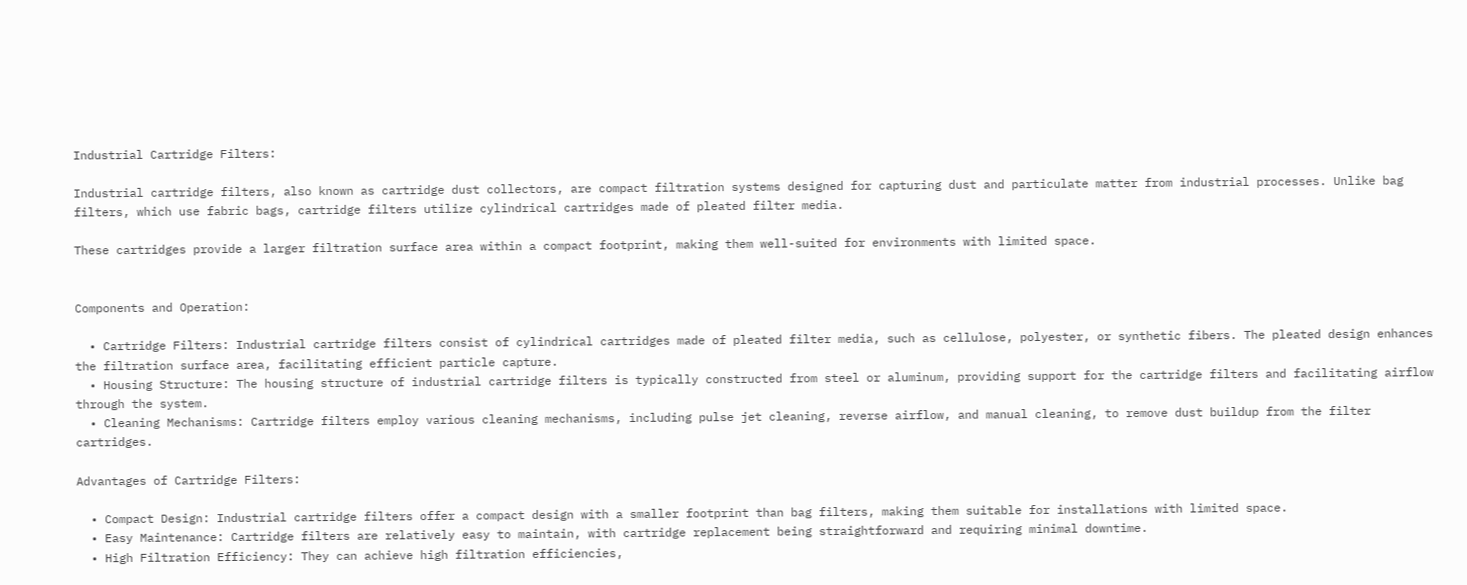Industrial Cartridge Filters:

Industrial cartridge filters, also known as cartridge dust collectors, are compact filtration systems designed for capturing dust and particulate matter from industrial processes. Unlike bag filters, which use fabric bags, cartridge filters utilize cylindrical cartridges made of pleated filter media.

These cartridges provide a larger filtration surface area within a compact footprint, making them well-suited for environments with limited space.


Components and Operation:

  • Cartridge Filters: Industrial cartridge filters consist of cylindrical cartridges made of pleated filter media, such as cellulose, polyester, or synthetic fibers. The pleated design enhances the filtration surface area, facilitating efficient particle capture.
  • Housing Structure: The housing structure of industrial cartridge filters is typically constructed from steel or aluminum, providing support for the cartridge filters and facilitating airflow through the system.
  • Cleaning Mechanisms: Cartridge filters employ various cleaning mechanisms, including pulse jet cleaning, reverse airflow, and manual cleaning, to remove dust buildup from the filter cartridges.

Advantages of Cartridge Filters:

  • Compact Design: Industrial cartridge filters offer a compact design with a smaller footprint than bag filters, making them suitable for installations with limited space.
  • Easy Maintenance: Cartridge filters are relatively easy to maintain, with cartridge replacement being straightforward and requiring minimal downtime.
  • High Filtration Efficiency: They can achieve high filtration efficiencies,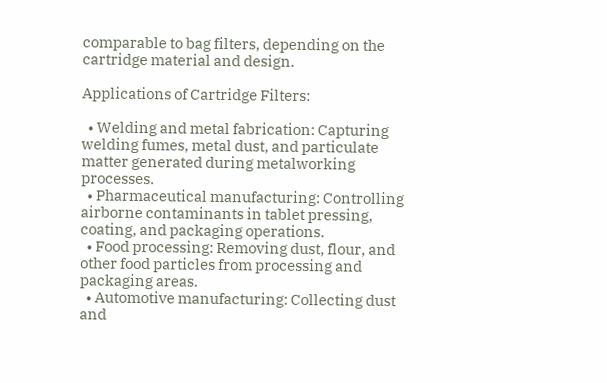comparable to bag filters, depending on the cartridge material and design.

Applications of Cartridge Filters:

  • Welding and metal fabrication: Capturing welding fumes, metal dust, and particulate matter generated during metalworking processes.
  • Pharmaceutical manufacturing: Controlling airborne contaminants in tablet pressing, coating, and packaging operations.
  • Food processing: Removing dust, flour, and other food particles from processing and packaging areas.
  • Automotive manufacturing: Collecting dust and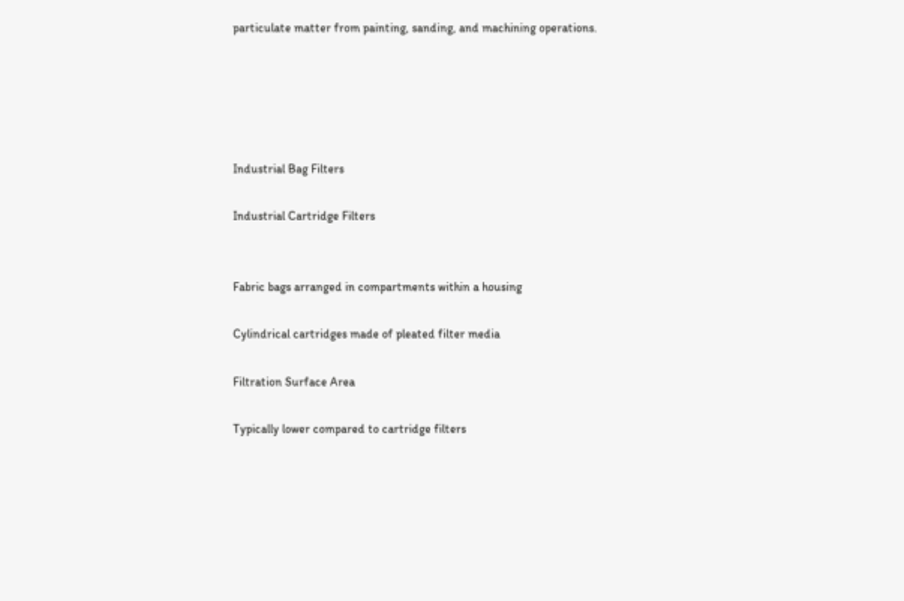particulate matter from painting, sanding, and machining operations.





Industrial Bag Filters

Industrial Cartridge Filters


Fabric bags arranged in compartments within a housing

Cylindrical cartridges made of pleated filter media

Filtration Surface Area

Typically lower compared to cartridge filters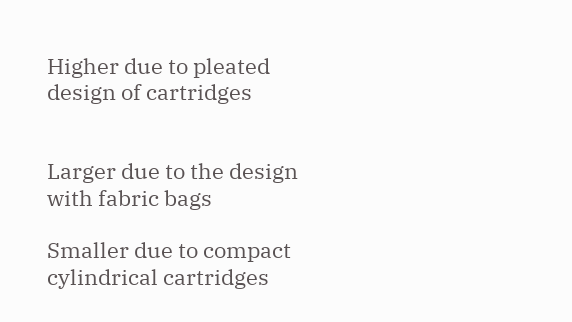Higher due to pleated design of cartridges


Larger due to the design with fabric bags

Smaller due to compact cylindrical cartridges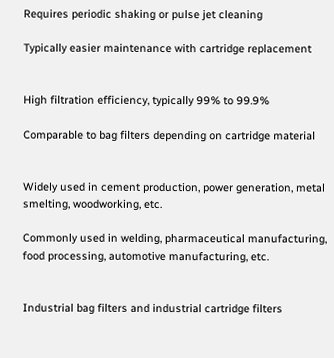Requires periodic shaking or pulse jet cleaning

Typically easier maintenance with cartridge replacement


High filtration efficiency, typically 99% to 99.9%

Comparable to bag filters depending on cartridge material


Widely used in cement production, power generation, metal smelting, woodworking, etc.

Commonly used in welding, pharmaceutical manufacturing, food processing, automotive manufacturing, etc.


Industrial bag filters and industrial cartridge filters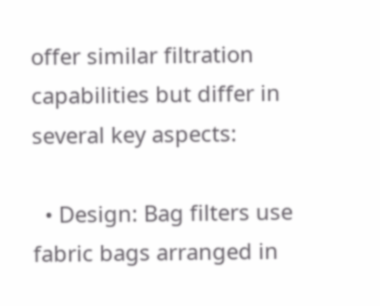offer similar filtration capabilities but differ in several key aspects:

  • Design: Bag filters use fabric bags arranged in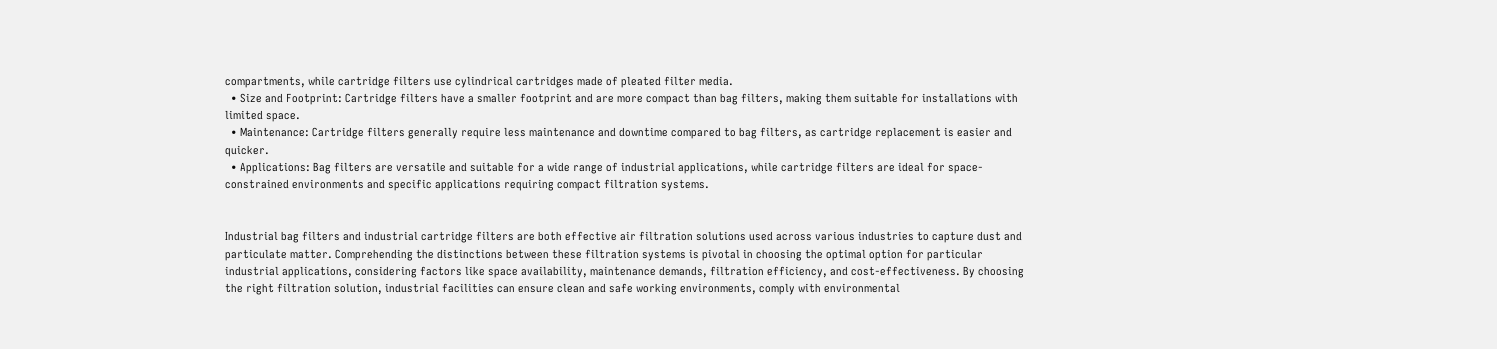compartments, while cartridge filters use cylindrical cartridges made of pleated filter media.
  • Size and Footprint: Cartridge filters have a smaller footprint and are more compact than bag filters, making them suitable for installations with limited space.
  • Maintenance: Cartridge filters generally require less maintenance and downtime compared to bag filters, as cartridge replacement is easier and quicker.
  • Applications: Bag filters are versatile and suitable for a wide range of industrial applications, while cartridge filters are ideal for space-constrained environments and specific applications requiring compact filtration systems.


Industrial bag filters and industrial cartridge filters are both effective air filtration solutions used across various industries to capture dust and particulate matter. Comprehending the distinctions between these filtration systems is pivotal in choosing the optimal option for particular industrial applications, considering factors like space availability, maintenance demands, filtration efficiency, and cost-effectiveness. By choosing the right filtration solution, industrial facilities can ensure clean and safe working environments, comply with environmental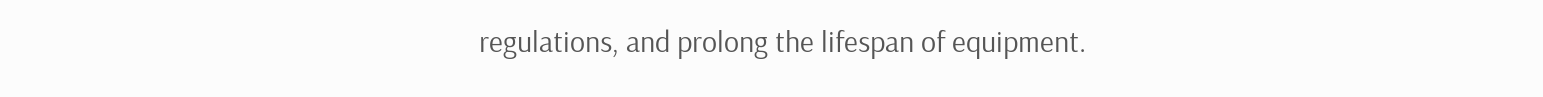regulations, and prolong the lifespan of equipment.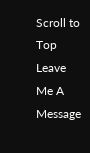Scroll to Top
Leave Me A Message